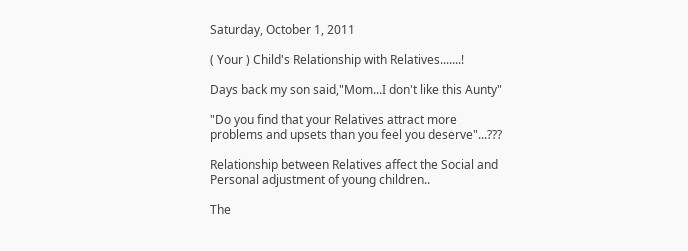Saturday, October 1, 2011

( Your ) Child's Relationship with Relatives.......!

Days back my son said,"Mom...I don't like this Aunty"

"Do you find that your Relatives attract more problems and upsets than you feel you deserve"...???

Relationship between Relatives affect the Social and Personal adjustment of young children..

The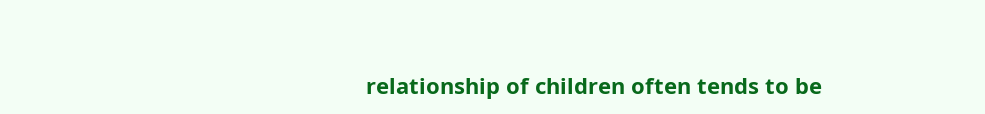relationship of children often tends to be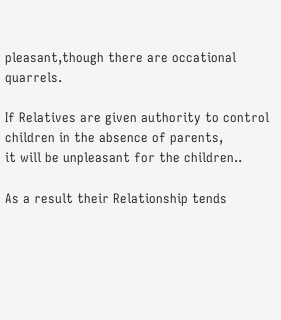pleasant,though there are occational quarrels.

If Relatives are given authority to control children in the absence of parents,
it will be unpleasant for the children..

As a result their Relationship tends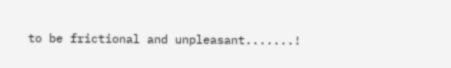to be frictional and unpleasant.......!